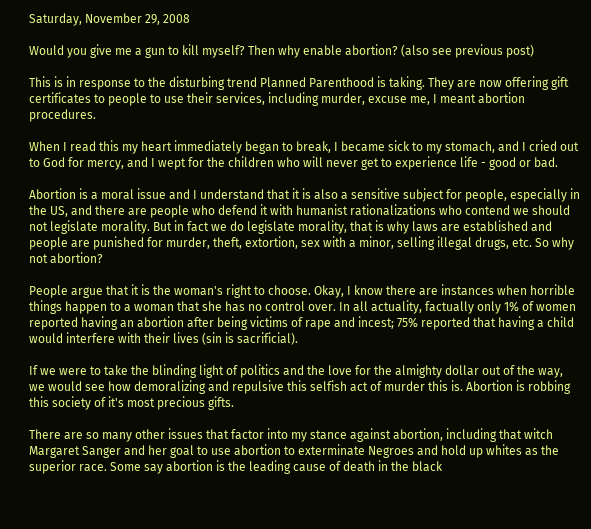Saturday, November 29, 2008

Would you give me a gun to kill myself? Then why enable abortion? (also see previous post)

This is in response to the disturbing trend Planned Parenthood is taking. They are now offering gift certificates to people to use their services, including murder, excuse me, I meant abortion procedures.

When I read this my heart immediately began to break, I became sick to my stomach, and I cried out to God for mercy, and I wept for the children who will never get to experience life - good or bad.

Abortion is a moral issue and I understand that it is also a sensitive subject for people, especially in the US, and there are people who defend it with humanist rationalizations who contend we should not legislate morality. But in fact we do legislate morality, that is why laws are established and people are punished for murder, theft, extortion, sex with a minor, selling illegal drugs, etc. So why not abortion?

People argue that it is the woman's right to choose. Okay, I know there are instances when horrible things happen to a woman that she has no control over. In all actuality, factually only 1% of women reported having an abortion after being victims of rape and incest; 75% reported that having a child would interfere with their lives (sin is sacrificial).

If we were to take the blinding light of politics and the love for the almighty dollar out of the way, we would see how demoralizing and repulsive this selfish act of murder this is. Abortion is robbing this society of it's most precious gifts.

There are so many other issues that factor into my stance against abortion, including that witch Margaret Sanger and her goal to use abortion to exterminate Negroes and hold up whites as the superior race. Some say abortion is the leading cause of death in the black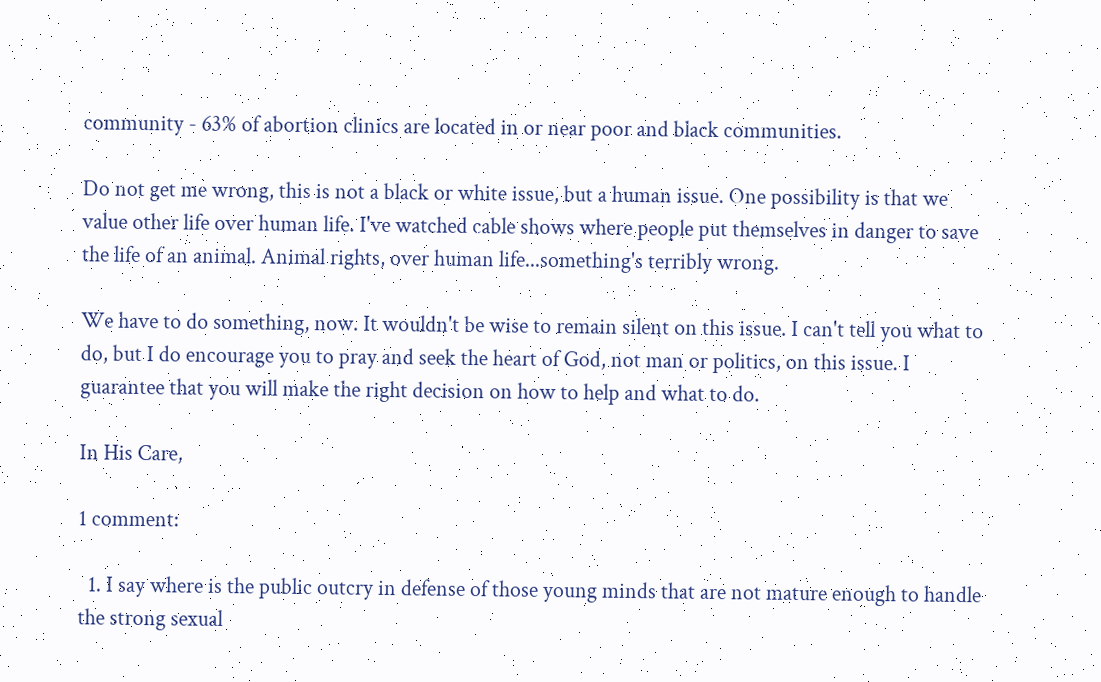community - 63% of abortion clinics are located in or near poor and black communities.

Do not get me wrong, this is not a black or white issue, but a human issue. One possibility is that we value other life over human life. I've watched cable shows where people put themselves in danger to save the life of an animal. Animal rights, over human life...something's terribly wrong.

We have to do something, now. It wouldn't be wise to remain silent on this issue. I can't tell you what to do, but I do encourage you to pray and seek the heart of God, not man or politics, on this issue. I guarantee that you will make the right decision on how to help and what to do.

In His Care,

1 comment:

  1. I say where is the public outcry in defense of those young minds that are not mature enough to handle the strong sexual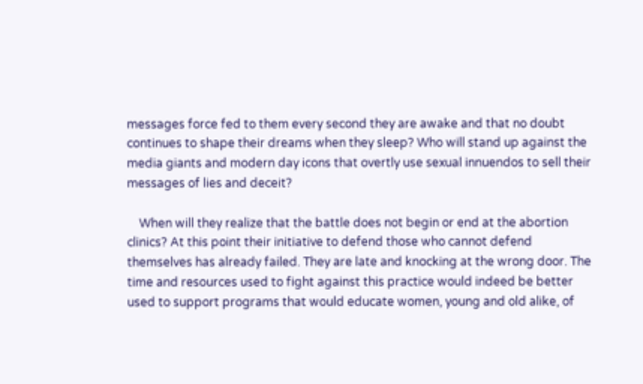messages force fed to them every second they are awake and that no doubt continues to shape their dreams when they sleep? Who will stand up against the media giants and modern day icons that overtly use sexual innuendos to sell their messages of lies and deceit?

    When will they realize that the battle does not begin or end at the abortion clinics? At this point their initiative to defend those who cannot defend themselves has already failed. They are late and knocking at the wrong door. The time and resources used to fight against this practice would indeed be better used to support programs that would educate women, young and old alike, of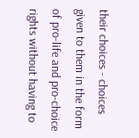their choices - choices given to them in the form of pro-life and pro-choice rights without having to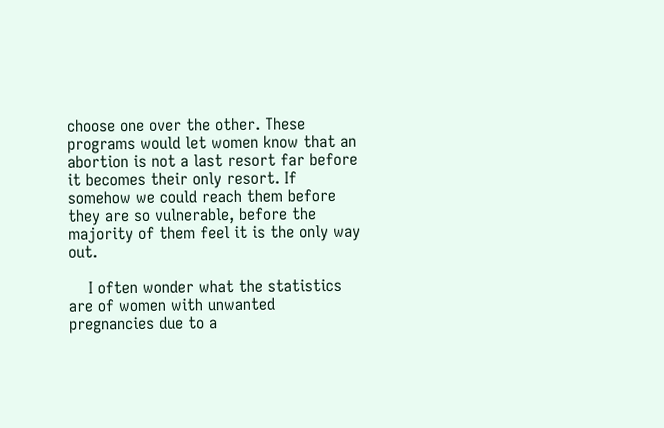choose one over the other. These programs would let women know that an abortion is not a last resort far before it becomes their only resort. If somehow we could reach them before they are so vulnerable, before the majority of them feel it is the only way out.

    I often wonder what the statistics are of women with unwanted pregnancies due to a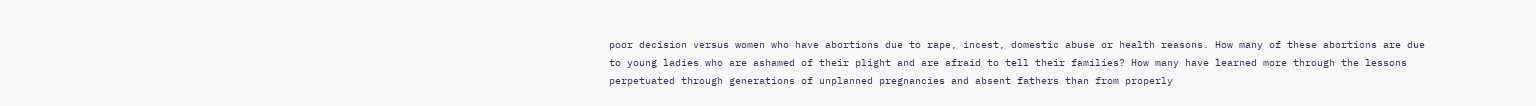poor decision versus women who have abortions due to rape, incest, domestic abuse or health reasons. How many of these abortions are due to young ladies who are ashamed of their plight and are afraid to tell their families? How many have learned more through the lessons perpetuated through generations of unplanned pregnancies and absent fathers than from properly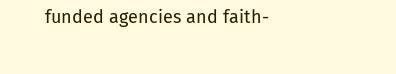funded agencies and faith-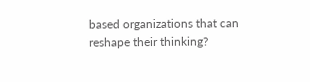based organizations that can reshape their thinking?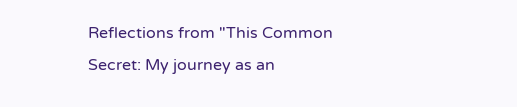Reflections from "This Common Secret: My journey as an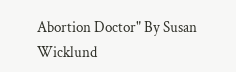Abortion Doctor" By Susan Wicklund